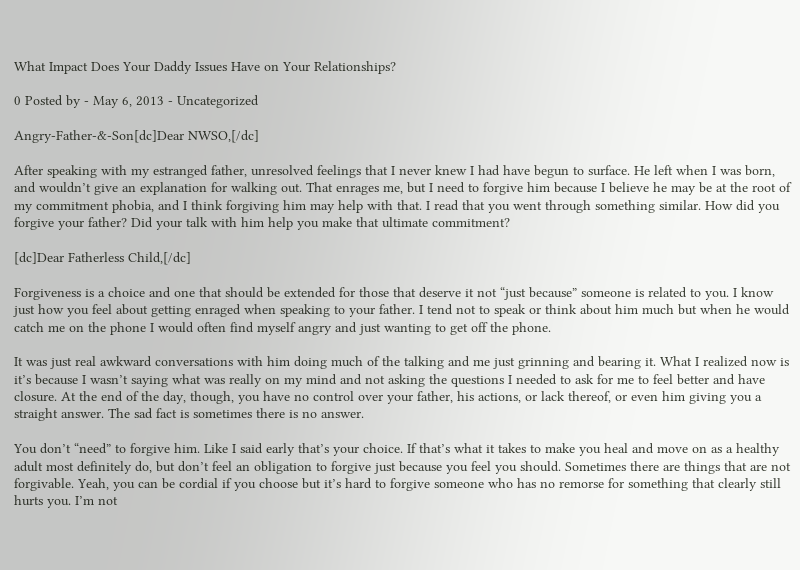What Impact Does Your Daddy Issues Have on Your Relationships?

0 Posted by - May 6, 2013 - Uncategorized

Angry-Father-&-Son[dc]Dear NWSO,[/dc]

After speaking with my estranged father, unresolved feelings that I never knew I had have begun to surface. He left when I was born, and wouldn’t give an explanation for walking out. That enrages me, but I need to forgive him because I believe he may be at the root of my commitment phobia, and I think forgiving him may help with that. I read that you went through something similar. How did you forgive your father? Did your talk with him help you make that ultimate commitment?

[dc]Dear Fatherless Child,[/dc]

Forgiveness is a choice and one that should be extended for those that deserve it not “just because” someone is related to you. I know just how you feel about getting enraged when speaking to your father. I tend not to speak or think about him much but when he would catch me on the phone I would often find myself angry and just wanting to get off the phone.

It was just real awkward conversations with him doing much of the talking and me just grinning and bearing it. What I realized now is it’s because I wasn’t saying what was really on my mind and not asking the questions I needed to ask for me to feel better and have closure. At the end of the day, though, you have no control over your father, his actions, or lack thereof, or even him giving you a straight answer. The sad fact is sometimes there is no answer.

You don’t “need” to forgive him. Like I said early that’s your choice. If that’s what it takes to make you heal and move on as a healthy adult most definitely do, but don’t feel an obligation to forgive just because you feel you should. Sometimes there are things that are not forgivable. Yeah, you can be cordial if you choose but it’s hard to forgive someone who has no remorse for something that clearly still hurts you. I’m not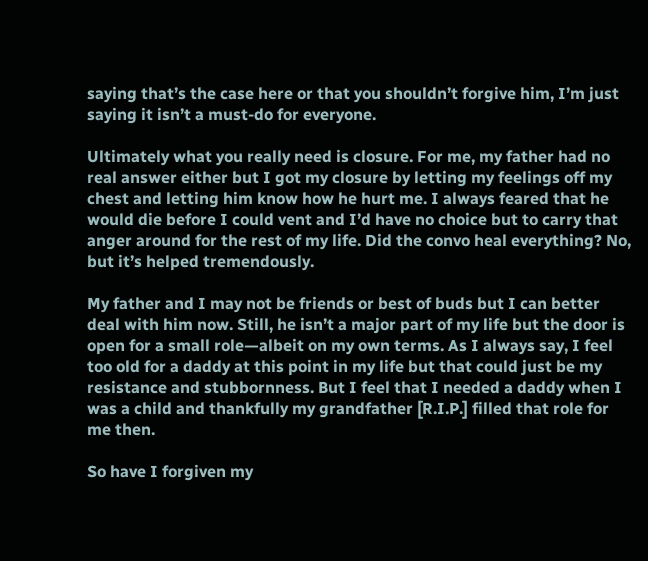saying that’s the case here or that you shouldn’t forgive him, I’m just saying it isn’t a must-do for everyone.

Ultimately what you really need is closure. For me, my father had no real answer either but I got my closure by letting my feelings off my chest and letting him know how he hurt me. I always feared that he would die before I could vent and I’d have no choice but to carry that anger around for the rest of my life. Did the convo heal everything? No, but it’s helped tremendously.

My father and I may not be friends or best of buds but I can better deal with him now. Still, he isn’t a major part of my life but the door is open for a small role—albeit on my own terms. As I always say, I feel too old for a daddy at this point in my life but that could just be my resistance and stubbornness. But I feel that I needed a daddy when I was a child and thankfully my grandfather [R.I.P.] filled that role for me then.

So have I forgiven my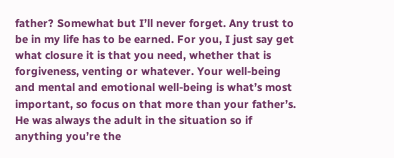father? Somewhat but I’ll never forget. Any trust to be in my life has to be earned. For you, I just say get what closure it is that you need, whether that is forgiveness, venting or whatever. Your well-being and mental and emotional well-being is what’s most important, so focus on that more than your father’s. He was always the adult in the situation so if anything you’re the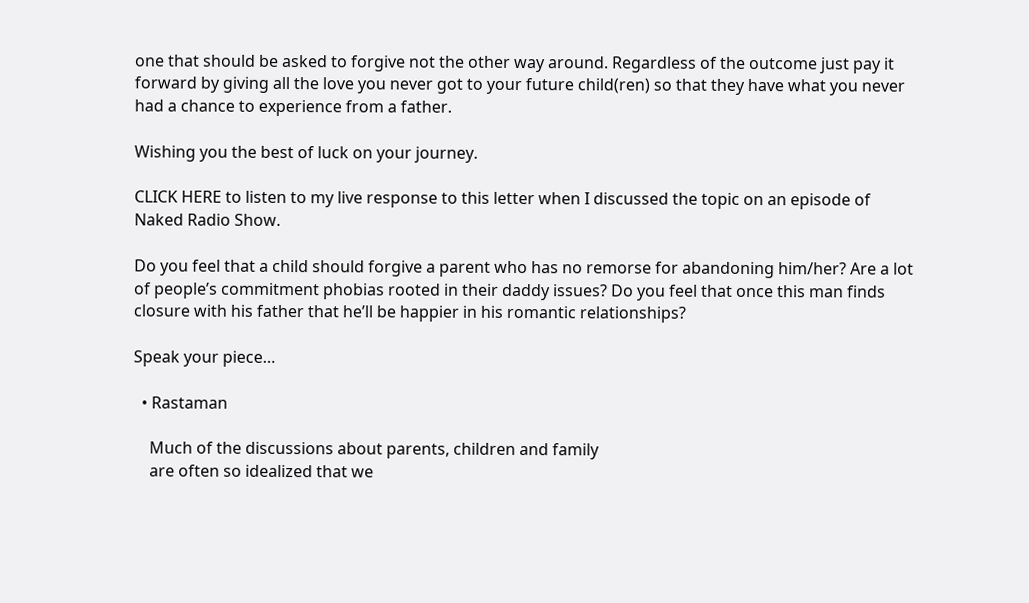one that should be asked to forgive not the other way around. Regardless of the outcome just pay it forward by giving all the love you never got to your future child(ren) so that they have what you never had a chance to experience from a father.

Wishing you the best of luck on your journey.

CLICK HERE to listen to my live response to this letter when I discussed the topic on an episode of Naked Radio Show.

Do you feel that a child should forgive a parent who has no remorse for abandoning him/her? Are a lot of people’s commitment phobias rooted in their daddy issues? Do you feel that once this man finds closure with his father that he’ll be happier in his romantic relationships?

Speak your piece…

  • Rastaman

    Much of the discussions about parents, children and family
    are often so idealized that we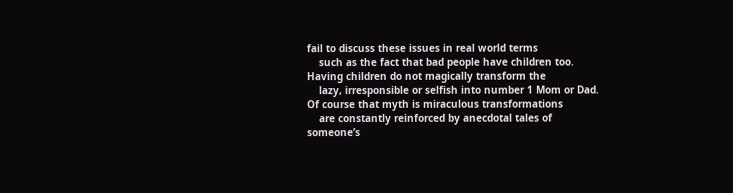fail to discuss these issues in real world terms
    such as the fact that bad people have children too. Having children do not magically transform the
    lazy, irresponsible or selfish into number 1 Mom or Dad. Of course that myth is miraculous transformations
    are constantly reinforced by anecdotal tales of someone’s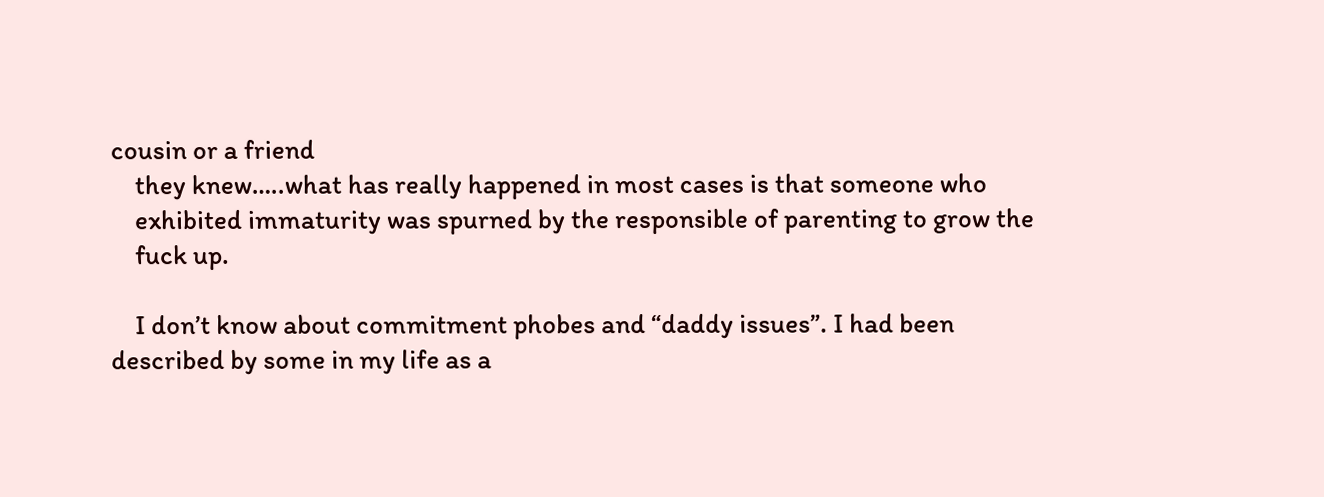cousin or a friend
    they knew…..what has really happened in most cases is that someone who
    exhibited immaturity was spurned by the responsible of parenting to grow the
    fuck up.

    I don’t know about commitment phobes and “daddy issues”. I had been described by some in my life as a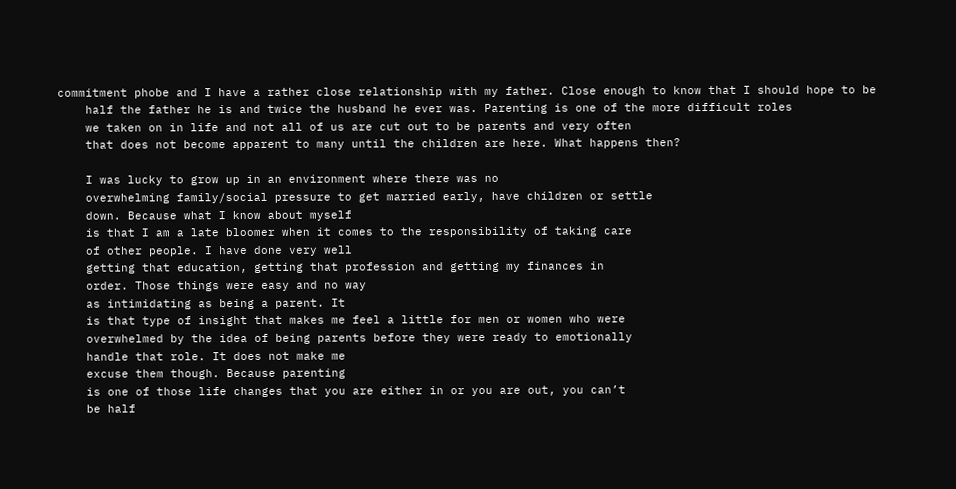commitment phobe and I have a rather close relationship with my father. Close enough to know that I should hope to be
    half the father he is and twice the husband he ever was. Parenting is one of the more difficult roles
    we taken on in life and not all of us are cut out to be parents and very often
    that does not become apparent to many until the children are here. What happens then?

    I was lucky to grow up in an environment where there was no
    overwhelming family/social pressure to get married early, have children or settle
    down. Because what I know about myself
    is that I am a late bloomer when it comes to the responsibility of taking care
    of other people. I have done very well
    getting that education, getting that profession and getting my finances in
    order. Those things were easy and no way
    as intimidating as being a parent. It
    is that type of insight that makes me feel a little for men or women who were
    overwhelmed by the idea of being parents before they were ready to emotionally
    handle that role. It does not make me
    excuse them though. Because parenting
    is one of those life changes that you are either in or you are out, you can’t
    be half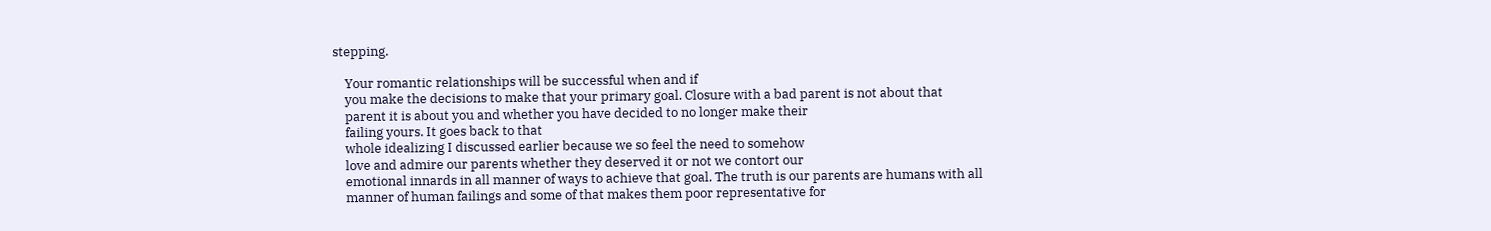stepping.

    Your romantic relationships will be successful when and if
    you make the decisions to make that your primary goal. Closure with a bad parent is not about that
    parent it is about you and whether you have decided to no longer make their
    failing yours. It goes back to that
    whole idealizing I discussed earlier because we so feel the need to somehow
    love and admire our parents whether they deserved it or not we contort our
    emotional innards in all manner of ways to achieve that goal. The truth is our parents are humans with all
    manner of human failings and some of that makes them poor representative for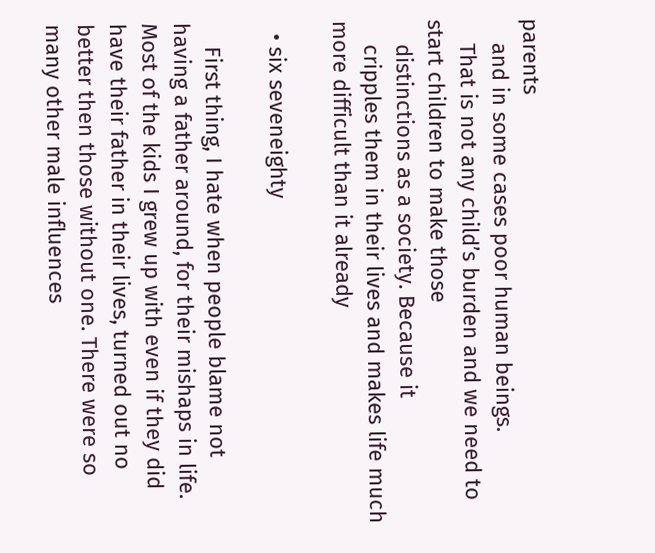parents
    and in some cases poor human beings.
    That is not any child’s burden and we need to start children to make those
    distinctions as a society. Because it
    cripples them in their lives and makes life much more difficult than it already

  • six seveneighty

    First thing, I hate when people blame not having a father around, for their mishaps in life. Most of the kids I grew up with even if they did have their father in their lives, turned out no better then those without one. There were so many other male influences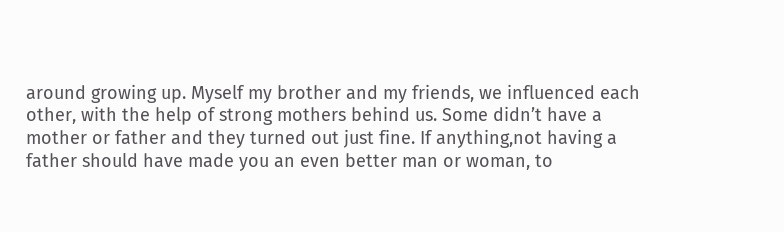around growing up. Myself my brother and my friends, we influenced each other, with the help of strong mothers behind us. Some didn’t have a mother or father and they turned out just fine. If anything,not having a father should have made you an even better man or woman, to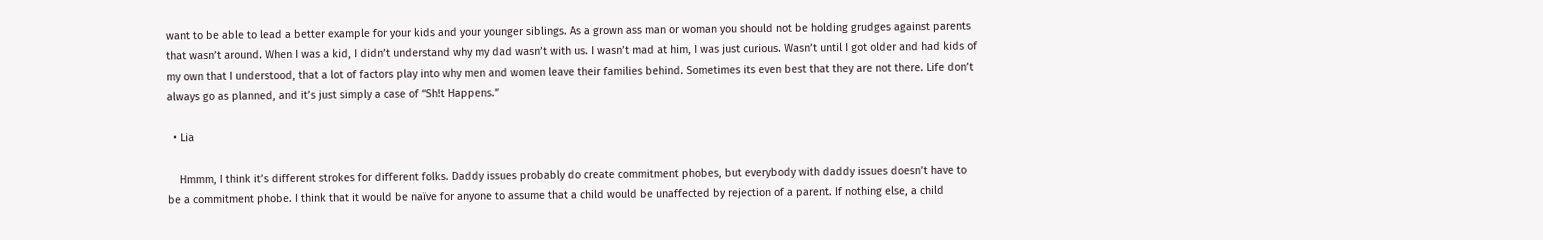want to be able to lead a better example for your kids and your younger siblings. As a grown ass man or woman you should not be holding grudges against parents that wasn’t around. When I was a kid, I didn’t understand why my dad wasn’t with us. I wasn’t mad at him, I was just curious. Wasn’t until I got older and had kids of my own that I understood, that a lot of factors play into why men and women leave their families behind. Sometimes its even best that they are not there. Life don’t always go as planned, and it’s just simply a case of “Sh!t Happens.”

  • Lia

    Hmmm, I think it’s different strokes for different folks. Daddy issues probably do create commitment phobes, but everybody with daddy issues doesn’t have to be a commitment phobe. I think that it would be naïve for anyone to assume that a child would be unaffected by rejection of a parent. If nothing else, a child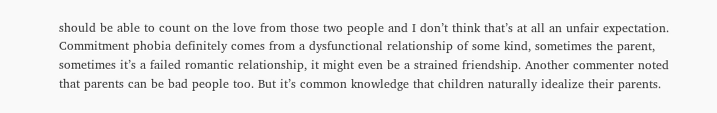should be able to count on the love from those two people and I don’t think that’s at all an unfair expectation. Commitment phobia definitely comes from a dysfunctional relationship of some kind, sometimes the parent, sometimes it’s a failed romantic relationship, it might even be a strained friendship. Another commenter noted that parents can be bad people too. But it’s common knowledge that children naturally idealize their parents.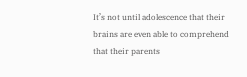It’s not until adolescence that their brains are even able to comprehend that their parents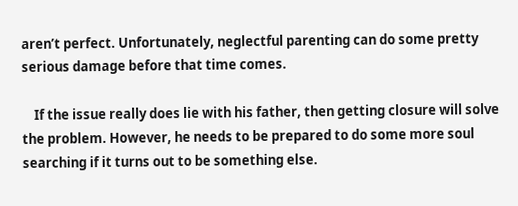aren’t perfect. Unfortunately, neglectful parenting can do some pretty serious damage before that time comes.

    If the issue really does lie with his father, then getting closure will solve the problem. However, he needs to be prepared to do some more soul searching if it turns out to be something else.